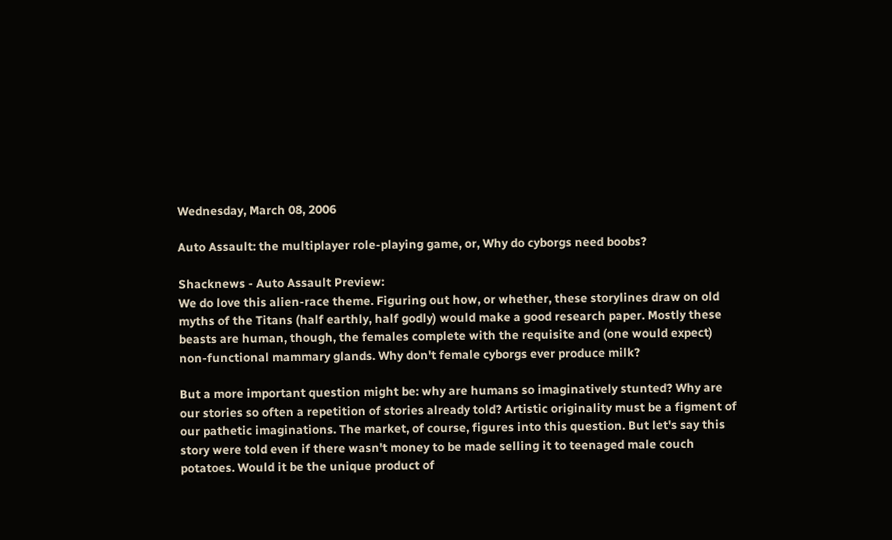Wednesday, March 08, 2006

Auto Assault: the multiplayer role-playing game, or, Why do cyborgs need boobs?

Shacknews - Auto Assault Preview:
We do love this alien-race theme. Figuring out how, or whether, these storylines draw on old myths of the Titans (half earthly, half godly) would make a good research paper. Mostly these beasts are human, though, the females complete with the requisite and (one would expect) non-functional mammary glands. Why don't female cyborgs ever produce milk?

But a more important question might be: why are humans so imaginatively stunted? Why are our stories so often a repetition of stories already told? Artistic originality must be a figment of our pathetic imaginations. The market, of course, figures into this question. But let's say this story were told even if there wasn't money to be made selling it to teenaged male couch potatoes. Would it be the unique product of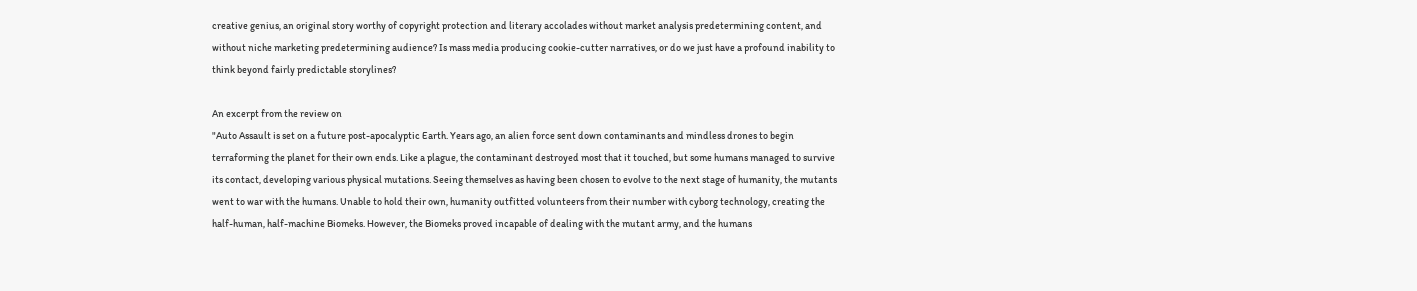creative genius, an original story worthy of copyright protection and literary accolades without market analysis predetermining content, and without niche marketing predetermining audience? Is mass media producing cookie-cutter narratives, or do we just have a profound inability to think beyond fairly predictable storylines?

An excerpt from the review on
"Auto Assault is set on a future post-apocalyptic Earth. Years ago, an alien force sent down contaminants and mindless drones to begin terraforming the planet for their own ends. Like a plague, the contaminant destroyed most that it touched, but some humans managed to survive its contact, developing various physical mutations. Seeing themselves as having been chosen to evolve to the next stage of humanity, the mutants went to war with the humans. Unable to hold their own, humanity outfitted volunteers from their number with cyborg technology, creating the half-human, half-machine Biomeks. However, the Biomeks proved incapable of dealing with the mutant army, and the humans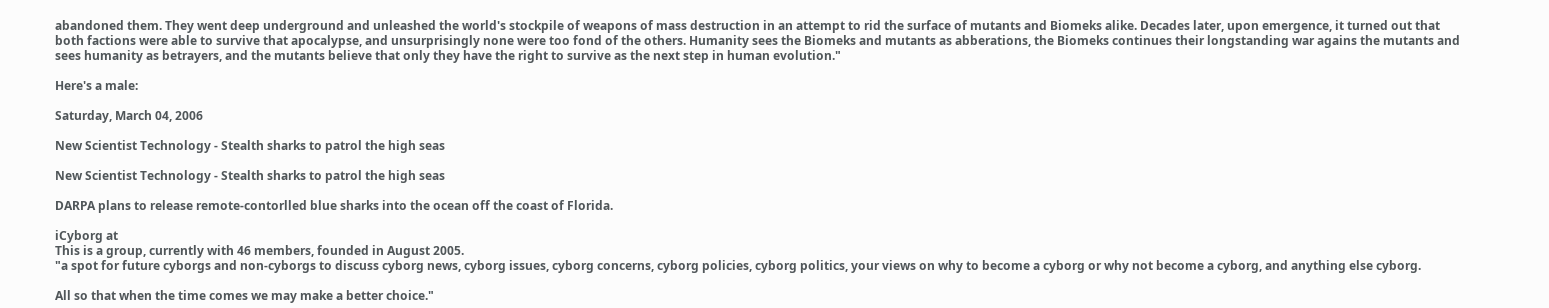abandoned them. They went deep underground and unleashed the world's stockpile of weapons of mass destruction in an attempt to rid the surface of mutants and Biomeks alike. Decades later, upon emergence, it turned out that both factions were able to survive that apocalypse, and unsurprisingly none were too fond of the others. Humanity sees the Biomeks and mutants as abberations, the Biomeks continues their longstanding war agains the mutants and sees humanity as betrayers, and the mutants believe that only they have the right to survive as the next step in human evolution."

Here's a male:

Saturday, March 04, 2006

New Scientist Technology - Stealth sharks to patrol the high seas

New Scientist Technology - Stealth sharks to patrol the high seas

DARPA plans to release remote-contorlled blue sharks into the ocean off the coast of Florida.

iCyborg at
This is a group, currently with 46 members, founded in August 2005.
"a spot for future cyborgs and non-cyborgs to discuss cyborg news, cyborg issues, cyborg concerns, cyborg policies, cyborg politics, your views on why to become a cyborg or why not become a cyborg, and anything else cyborg.

All so that when the time comes we may make a better choice."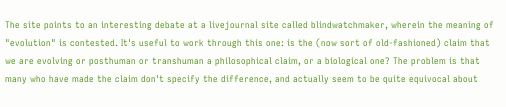The site points to an interesting debate at a livejournal site called blindwatchmaker, wherein the meaning of "evolution" is contested. It's useful to work through this one: is the (now sort of old-fashioned) claim that we are evolving or posthuman or transhuman a philosophical claim, or a biological one? The problem is that many who have made the claim don't specify the difference, and actually seem to be quite equivocal about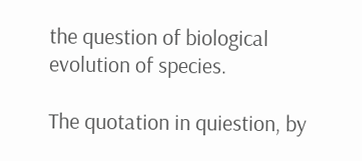the question of biological evolution of species.

The quotation in quiestion, by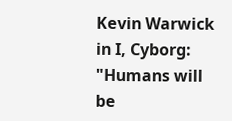Kevin Warwick in I, Cyborg:
"Humans will be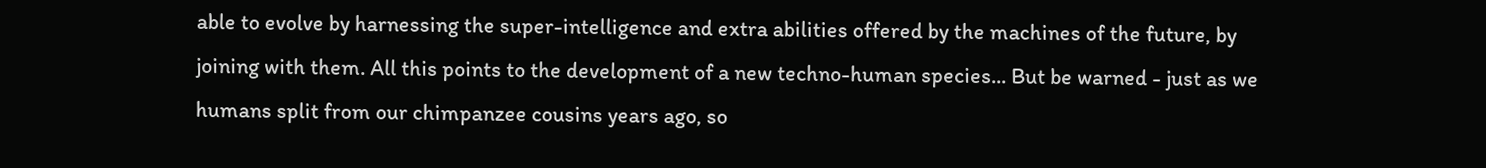able to evolve by harnessing the super-intelligence and extra abilities offered by the machines of the future, by joining with them. All this points to the development of a new techno-human species... But be warned - just as we humans split from our chimpanzee cousins years ago, so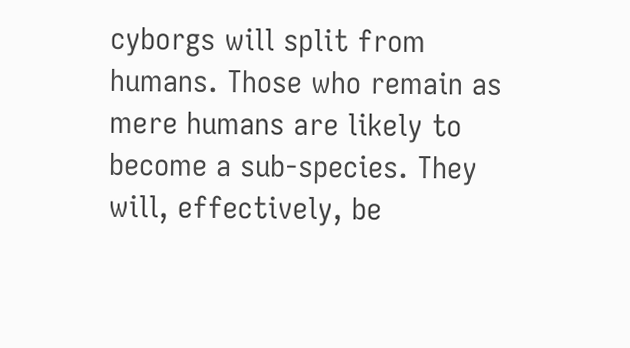cyborgs will split from humans. Those who remain as mere humans are likely to become a sub-species. They will, effectively, be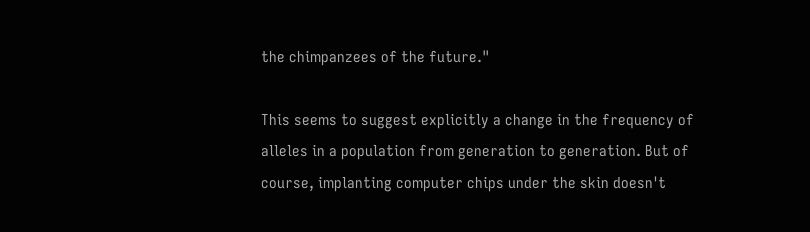the chimpanzees of the future."

This seems to suggest explicitly a change in the frequency of alleles in a population from generation to generation. But of course, implanting computer chips under the skin doesn't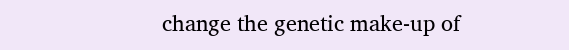change the genetic make-up of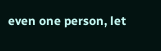even one person, let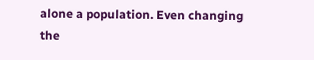alone a population. Even changing the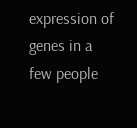expression of genes in a few people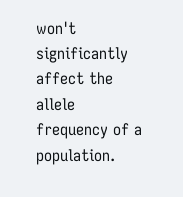won't significantly affect the allele frequency of a population.